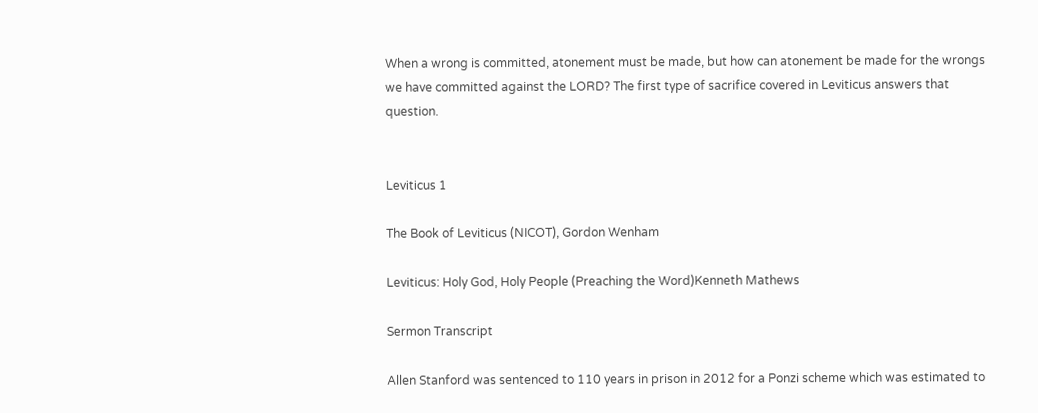When a wrong is committed, atonement must be made, but how can atonement be made for the wrongs we have committed against the LORD? The first type of sacrifice covered in Leviticus answers that question.


Leviticus 1

The Book of Leviticus (NICOT), Gordon Wenham

Leviticus: Holy God, Holy People (Preaching the Word)Kenneth Mathews

Sermon Transcript

Allen Stanford was sentenced to 110 years in prison in 2012 for a Ponzi scheme which was estimated to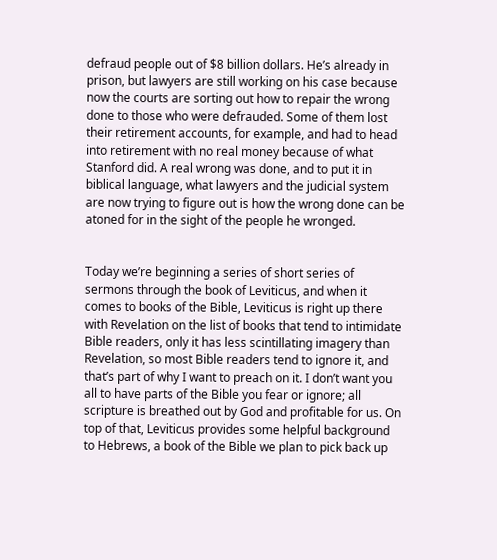defraud people out of $8 billion dollars. He’s already in prison, but lawyers are still working on his case because now the courts are sorting out how to repair the wrong done to those who were defrauded. Some of them lost their retirement accounts, for example, and had to head into retirement with no real money because of what Stanford did. A real wrong was done, and to put it in biblical language, what lawyers and the judicial system are now trying to figure out is how the wrong done can be atoned for in the sight of the people he wronged.


Today we’re beginning a series of short series of sermons through the book of Leviticus, and when it comes to books of the Bible, Leviticus is right up there with Revelation on the list of books that tend to intimidate Bible readers, only it has less scintillating imagery than Revelation, so most Bible readers tend to ignore it, and that’s part of why I want to preach on it. I don’t want you all to have parts of the Bible you fear or ignore; all scripture is breathed out by God and profitable for us. On top of that, Leviticus provides some helpful background to Hebrews, a book of the Bible we plan to pick back up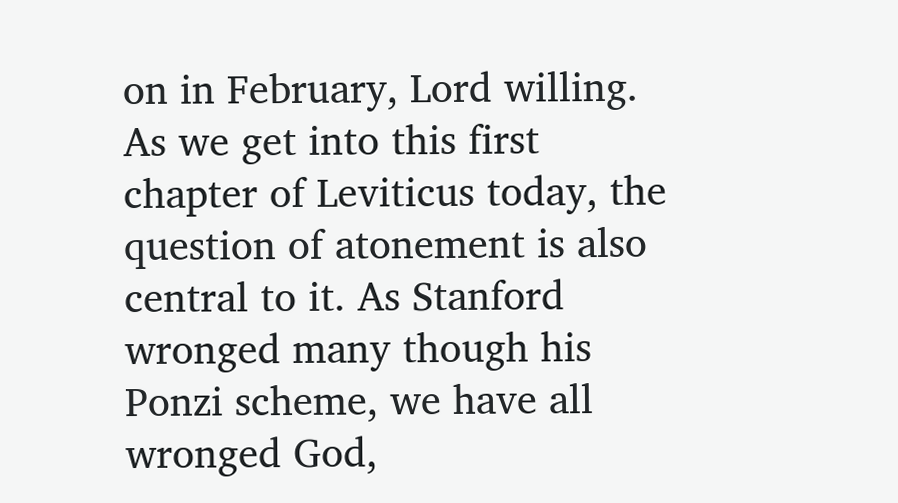on in February, Lord willing. As we get into this first chapter of Leviticus today, the question of atonement is also central to it. As Stanford wronged many though his Ponzi scheme, we have all wronged God,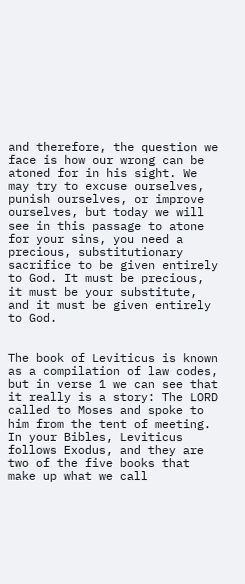and therefore, the question we face is how our wrong can be atoned for in his sight. We may try to excuse ourselves, punish ourselves, or improve ourselves, but today we will see in this passage to atone for your sins, you need a precious, substitutionary sacrifice to be given entirely to God. It must be precious, it must be your substitute, and it must be given entirely to God.


The book of Leviticus is known as a compilation of law codes, but in verse 1 we can see that it really is a story: The LORD called to Moses and spoke to him from the tent of meeting. In your Bibles, Leviticus follows Exodus, and they are two of the five books that make up what we call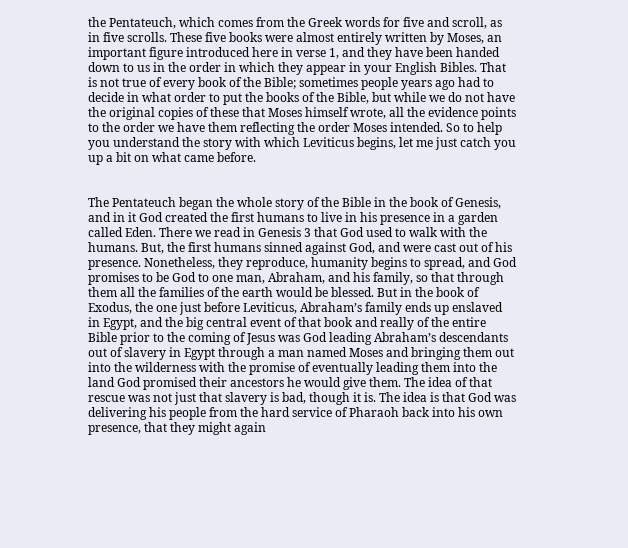the Pentateuch, which comes from the Greek words for five and scroll, as in five scrolls. These five books were almost entirely written by Moses, an important figure introduced here in verse 1, and they have been handed down to us in the order in which they appear in your English Bibles. That is not true of every book of the Bible; sometimes people years ago had to decide in what order to put the books of the Bible, but while we do not have the original copies of these that Moses himself wrote, all the evidence points to the order we have them reflecting the order Moses intended. So to help you understand the story with which Leviticus begins, let me just catch you up a bit on what came before.


The Pentateuch began the whole story of the Bible in the book of Genesis, and in it God created the first humans to live in his presence in a garden called Eden. There we read in Genesis 3 that God used to walk with the humans. But, the first humans sinned against God, and were cast out of his presence. Nonetheless, they reproduce, humanity begins to spread, and God promises to be God to one man, Abraham, and his family, so that through them all the families of the earth would be blessed. But in the book of Exodus, the one just before Leviticus, Abraham’s family ends up enslaved in Egypt, and the big central event of that book and really of the entire Bible prior to the coming of Jesus was God leading Abraham’s descendants out of slavery in Egypt through a man named Moses and bringing them out into the wilderness with the promise of eventually leading them into the land God promised their ancestors he would give them. The idea of that rescue was not just that slavery is bad, though it is. The idea is that God was delivering his people from the hard service of Pharaoh back into his own presence, that they might again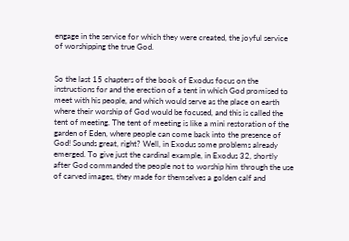engage in the service for which they were created, the joyful service of worshipping the true God.


So the last 15 chapters of the book of Exodus focus on the instructions for and the erection of a tent in which God promised to meet with his people, and which would serve as the place on earth where their worship of God would be focused, and this is called the tent of meeting. The tent of meeting is like a mini restoration of the garden of Eden, where people can come back into the presence of God! Sounds great, right? Well, in Exodus some problems already emerged. To give just the cardinal example, in Exodus 32, shortly after God commanded the people not to worship him through the use of carved images, they made for themselves a golden calf and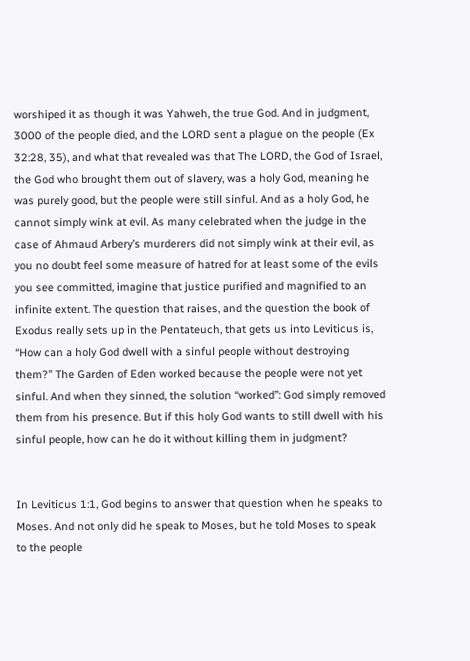worshiped it as though it was Yahweh, the true God. And in judgment, 3000 of the people died, and the LORD sent a plague on the people (Ex 32:28, 35), and what that revealed was that The LORD, the God of Israel, the God who brought them out of slavery, was a holy God, meaning he was purely good, but the people were still sinful. And as a holy God, he cannot simply wink at evil. As many celebrated when the judge in the case of Ahmaud Arbery’s murderers did not simply wink at their evil, as you no doubt feel some measure of hatred for at least some of the evils you see committed, imagine that justice purified and magnified to an infinite extent. The question that raises, and the question the book of Exodus really sets up in the Pentateuch, that gets us into Leviticus is, “How can a holy God dwell with a sinful people without destroying them?” The Garden of Eden worked because the people were not yet sinful. And when they sinned, the solution “worked”: God simply removed them from his presence. But if this holy God wants to still dwell with his sinful people, how can he do it without killing them in judgment?


In Leviticus 1:1, God begins to answer that question when he speaks to Moses. And not only did he speak to Moses, but he told Moses to speak to the people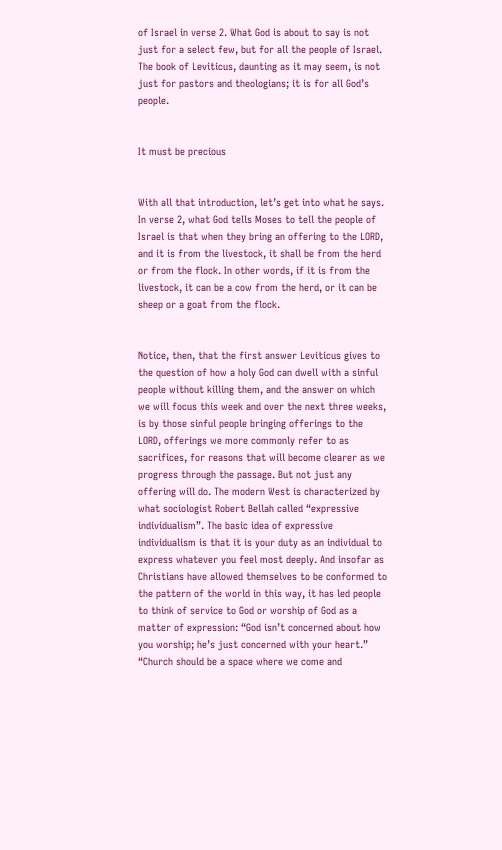of Israel in verse 2. What God is about to say is not just for a select few, but for all the people of Israel. The book of Leviticus, daunting as it may seem, is not just for pastors and theologians; it is for all God’s people.


It must be precious


With all that introduction, let’s get into what he says. In verse 2, what God tells Moses to tell the people of Israel is that when they bring an offering to the LORD, and it is from the livestock, it shall be from the herd or from the flock. In other words, if it is from the livestock, it can be a cow from the herd, or it can be sheep or a goat from the flock.


Notice, then, that the first answer Leviticus gives to the question of how a holy God can dwell with a sinful people without killing them, and the answer on which we will focus this week and over the next three weeks, is by those sinful people bringing offerings to the LORD, offerings we more commonly refer to as sacrifices, for reasons that will become clearer as we progress through the passage. But not just any offering will do. The modern West is characterized by what sociologist Robert Bellah called “expressive individualism”. The basic idea of expressive individualism is that it is your duty as an individual to express whatever you feel most deeply. And insofar as Christians have allowed themselves to be conformed to the pattern of the world in this way, it has led people to think of service to God or worship of God as a matter of expression: “God isn’t concerned about how you worship; he’s just concerned with your heart.” “Church should be a space where we come and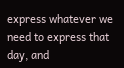express whatever we need to express that day, and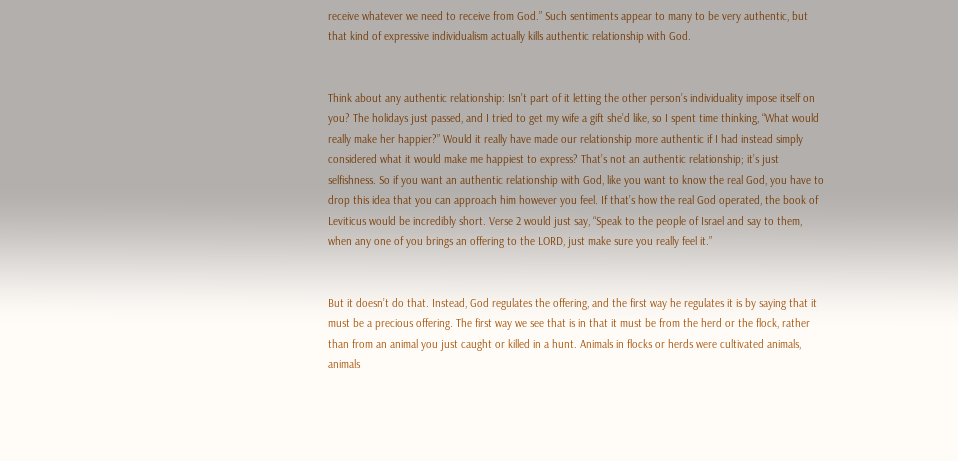receive whatever we need to receive from God.” Such sentiments appear to many to be very authentic, but that kind of expressive individualism actually kills authentic relationship with God.


Think about any authentic relationship: Isn’t part of it letting the other person’s individuality impose itself on you? The holidays just passed, and I tried to get my wife a gift she’d like, so I spent time thinking, “What would really make her happier?” Would it really have made our relationship more authentic if I had instead simply considered what it would make me happiest to express? That’s not an authentic relationship; it’s just selfishness. So if you want an authentic relationship with God, like you want to know the real God, you have to drop this idea that you can approach him however you feel. If that’s how the real God operated, the book of Leviticus would be incredibly short. Verse 2 would just say, “Speak to the people of Israel and say to them, when any one of you brings an offering to the LORD, just make sure you really feel it.”


But it doesn’t do that. Instead, God regulates the offering, and the first way he regulates it is by saying that it must be a precious offering. The first way we see that is in that it must be from the herd or the flock, rather than from an animal you just caught or killed in a hunt. Animals in flocks or herds were cultivated animals, animals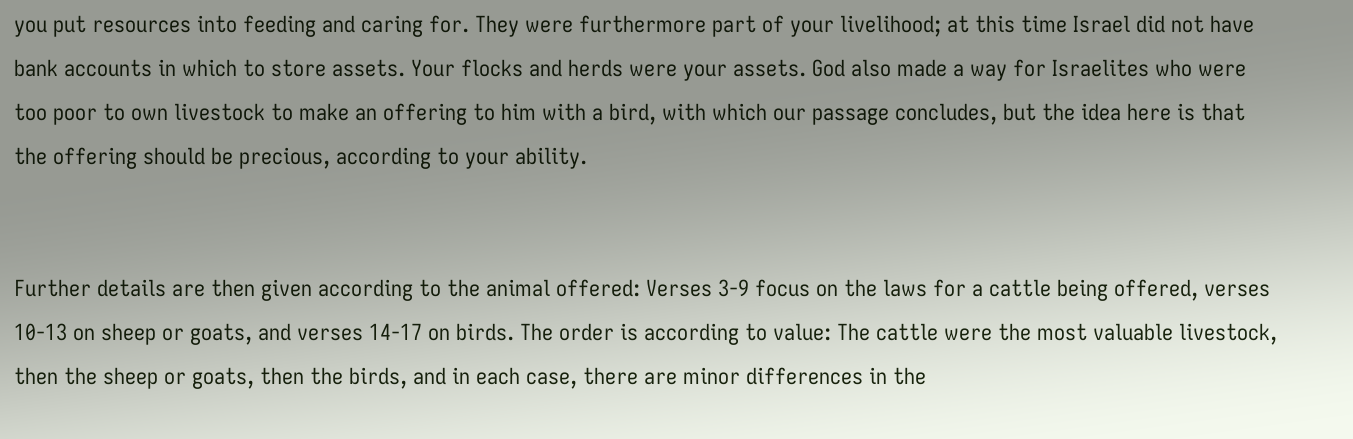you put resources into feeding and caring for. They were furthermore part of your livelihood; at this time Israel did not have bank accounts in which to store assets. Your flocks and herds were your assets. God also made a way for Israelites who were too poor to own livestock to make an offering to him with a bird, with which our passage concludes, but the idea here is that the offering should be precious, according to your ability.


Further details are then given according to the animal offered: Verses 3-9 focus on the laws for a cattle being offered, verses 10-13 on sheep or goats, and verses 14-17 on birds. The order is according to value: The cattle were the most valuable livestock, then the sheep or goats, then the birds, and in each case, there are minor differences in the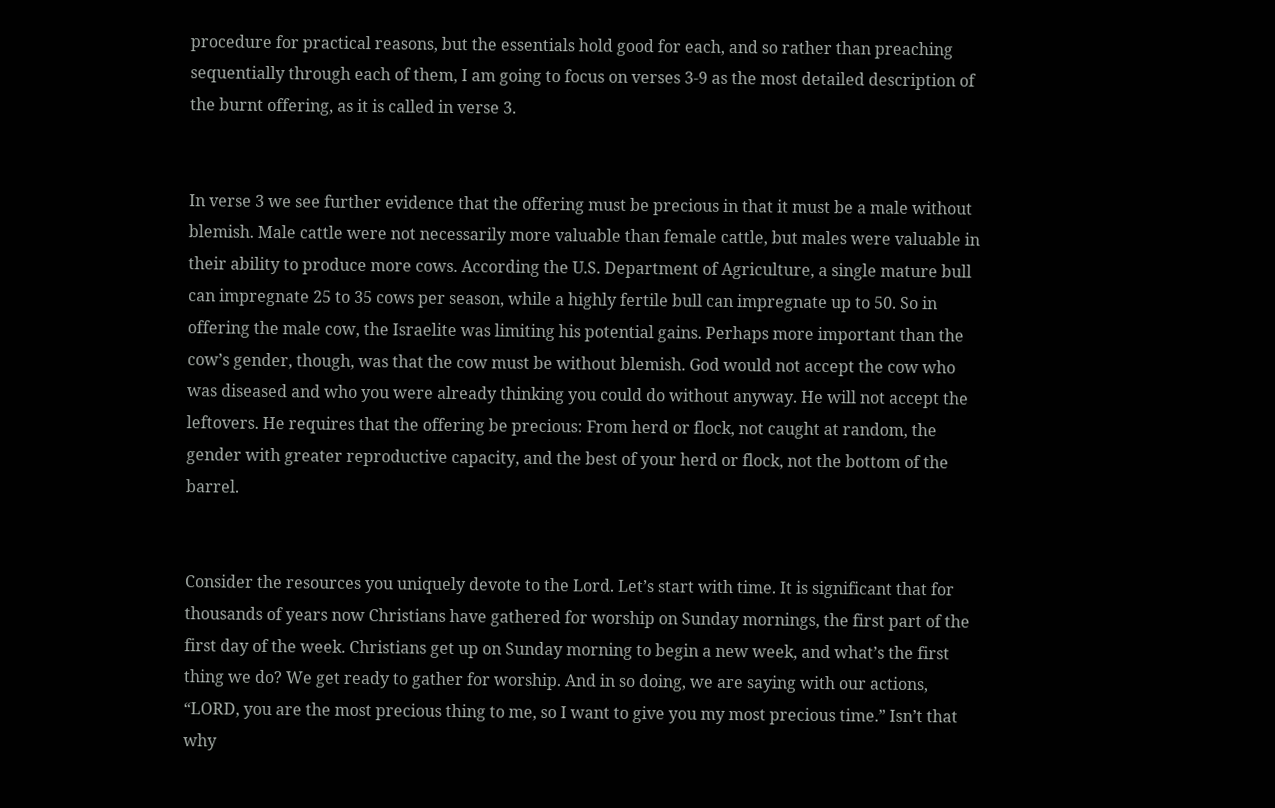procedure for practical reasons, but the essentials hold good for each, and so rather than preaching sequentially through each of them, I am going to focus on verses 3-9 as the most detailed description of the burnt offering, as it is called in verse 3.


In verse 3 we see further evidence that the offering must be precious in that it must be a male without blemish. Male cattle were not necessarily more valuable than female cattle, but males were valuable in their ability to produce more cows. According the U.S. Department of Agriculture, a single mature bull can impregnate 25 to 35 cows per season, while a highly fertile bull can impregnate up to 50. So in offering the male cow, the Israelite was limiting his potential gains. Perhaps more important than the cow’s gender, though, was that the cow must be without blemish. God would not accept the cow who was diseased and who you were already thinking you could do without anyway. He will not accept the leftovers. He requires that the offering be precious: From herd or flock, not caught at random, the gender with greater reproductive capacity, and the best of your herd or flock, not the bottom of the barrel.


Consider the resources you uniquely devote to the Lord. Let’s start with time. It is significant that for thousands of years now Christians have gathered for worship on Sunday mornings, the first part of the first day of the week. Christians get up on Sunday morning to begin a new week, and what’s the first thing we do? We get ready to gather for worship. And in so doing, we are saying with our actions, “LORD, you are the most precious thing to me, so I want to give you my most precious time.” Isn’t that why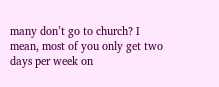many don’t go to church? I mean, most of you only get two days per week on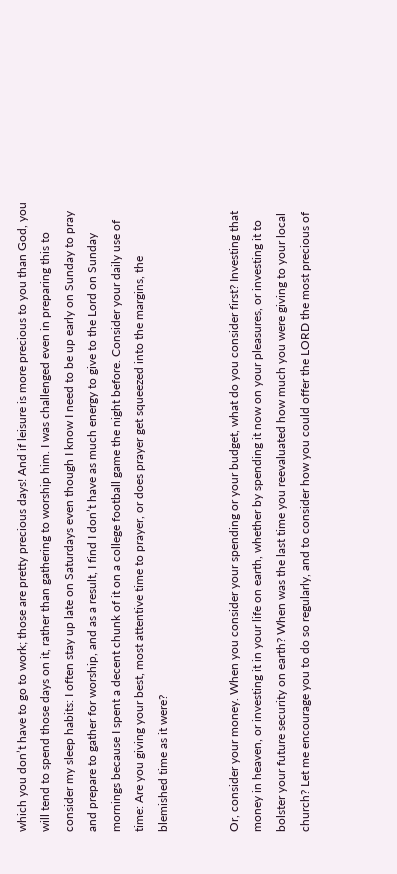which you don’t have to go to work; those are pretty precious days! And if leisure is more precious to you than God, you will tend to spend those days on it, rather than gathering to worship him. I was challenged even in preparing this to consider my sleep habits: I often stay up late on Saturdays even though I know I need to be up early on Sunday to pray and prepare to gather for worship, and as a result, I find I don’t have as much energy to give to the Lord on Sunday mornings because I spent a decent chunk of it on a college football game the night before. Consider your daily use of time: Are you giving your best, most attentive time to prayer, or does prayer get squeezed into the margins, the blemished time as it were?


Or, consider your money. When you consider your spending or your budget, what do you consider first? Investing that money in heaven, or investing it in your life on earth, whether by spending it now on your pleasures, or investing it to bolster your future security on earth? When was the last time you reevaluated how much you were giving to your local church? Let me encourage you to do so regularly, and to consider how you could offer the LORD the most precious of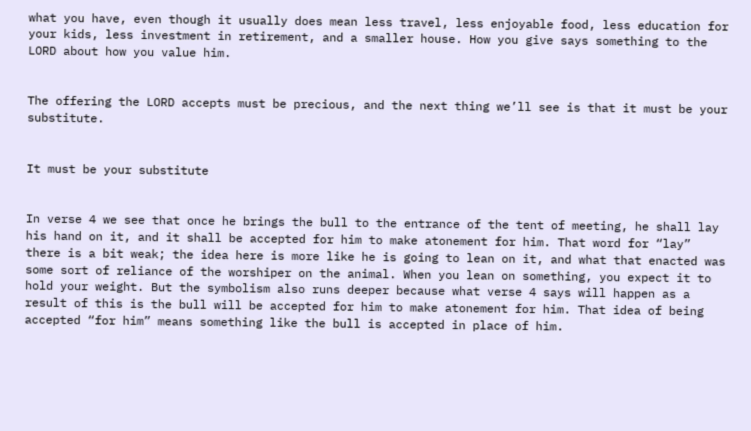what you have, even though it usually does mean less travel, less enjoyable food, less education for your kids, less investment in retirement, and a smaller house. How you give says something to the LORD about how you value him.


The offering the LORD accepts must be precious, and the next thing we’ll see is that it must be your substitute.


It must be your substitute


In verse 4 we see that once he brings the bull to the entrance of the tent of meeting, he shall lay his hand on it, and it shall be accepted for him to make atonement for him. That word for “lay” there is a bit weak; the idea here is more like he is going to lean on it, and what that enacted was some sort of reliance of the worshiper on the animal. When you lean on something, you expect it to hold your weight. But the symbolism also runs deeper because what verse 4 says will happen as a result of this is the bull will be accepted for him to make atonement for him. That idea of being accepted “for him” means something like the bull is accepted in place of him.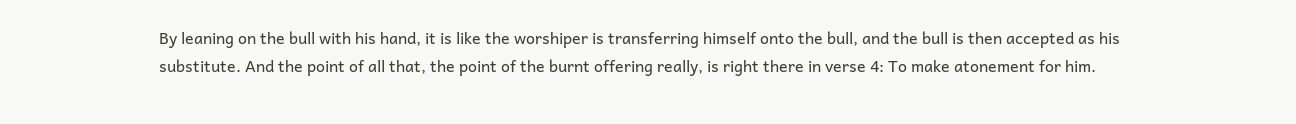By leaning on the bull with his hand, it is like the worshiper is transferring himself onto the bull, and the bull is then accepted as his substitute. And the point of all that, the point of the burnt offering really, is right there in verse 4: To make atonement for him.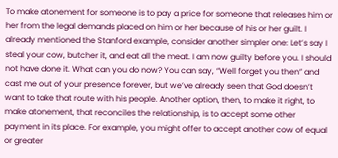To make atonement for someone is to pay a price for someone that releases him or her from the legal demands placed on him or her because of his or her guilt. I already mentioned the Stanford example, consider another simpler one: Let’s say I steal your cow, butcher it, and eat all the meat. I am now guilty before you. I should not have done it. What can you do now? You can say, “Well forget you then” and cast me out of your presence forever, but we’ve already seen that God doesn’t want to take that route with his people. Another option, then, to make it right, to make atonement, that reconciles the relationship, is to accept some other payment in its place. For example, you might offer to accept another cow of equal or greater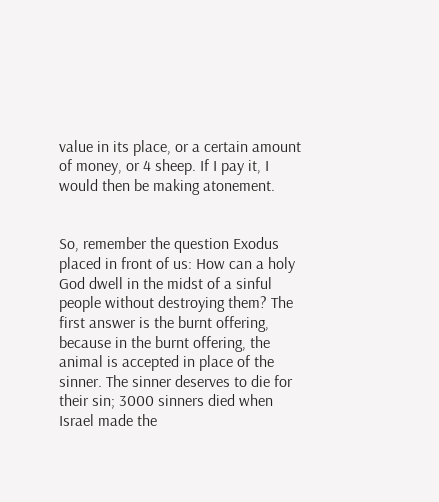value in its place, or a certain amount of money, or 4 sheep. If I pay it, I would then be making atonement.


So, remember the question Exodus placed in front of us: How can a holy God dwell in the midst of a sinful people without destroying them? The first answer is the burnt offering, because in the burnt offering, the animal is accepted in place of the sinner. The sinner deserves to die for their sin; 3000 sinners died when Israel made the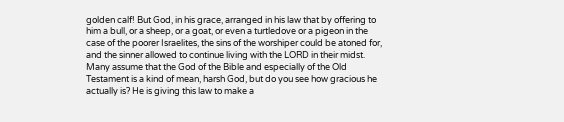golden calf! But God, in his grace, arranged in his law that by offering to him a bull, or a sheep, or a goat, or even a turtledove or a pigeon in the case of the poorer Israelites, the sins of the worshiper could be atoned for, and the sinner allowed to continue living with the LORD in their midst. Many assume that the God of the Bible and especially of the Old Testament is a kind of mean, harsh God, but do you see how gracious he actually is? He is giving this law to make a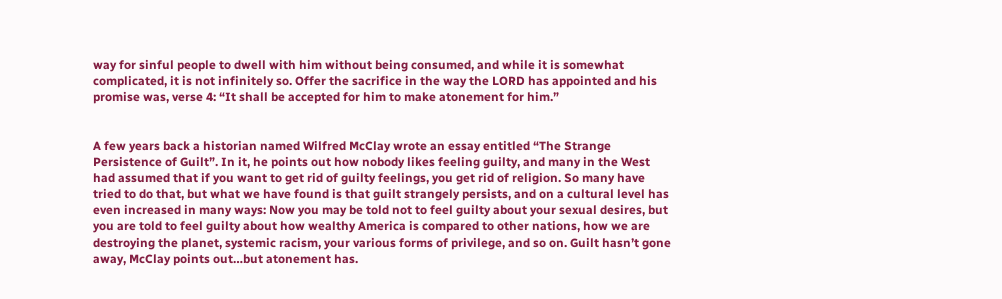way for sinful people to dwell with him without being consumed, and while it is somewhat complicated, it is not infinitely so. Offer the sacrifice in the way the LORD has appointed and his promise was, verse 4: “It shall be accepted for him to make atonement for him.”


A few years back a historian named Wilfred McClay wrote an essay entitled “The Strange Persistence of Guilt”. In it, he points out how nobody likes feeling guilty, and many in the West had assumed that if you want to get rid of guilty feelings, you get rid of religion. So many have tried to do that, but what we have found is that guilt strangely persists, and on a cultural level has even increased in many ways: Now you may be told not to feel guilty about your sexual desires, but you are told to feel guilty about how wealthy America is compared to other nations, how we are destroying the planet, systemic racism, your various forms of privilege, and so on. Guilt hasn’t gone away, McClay points out…but atonement has.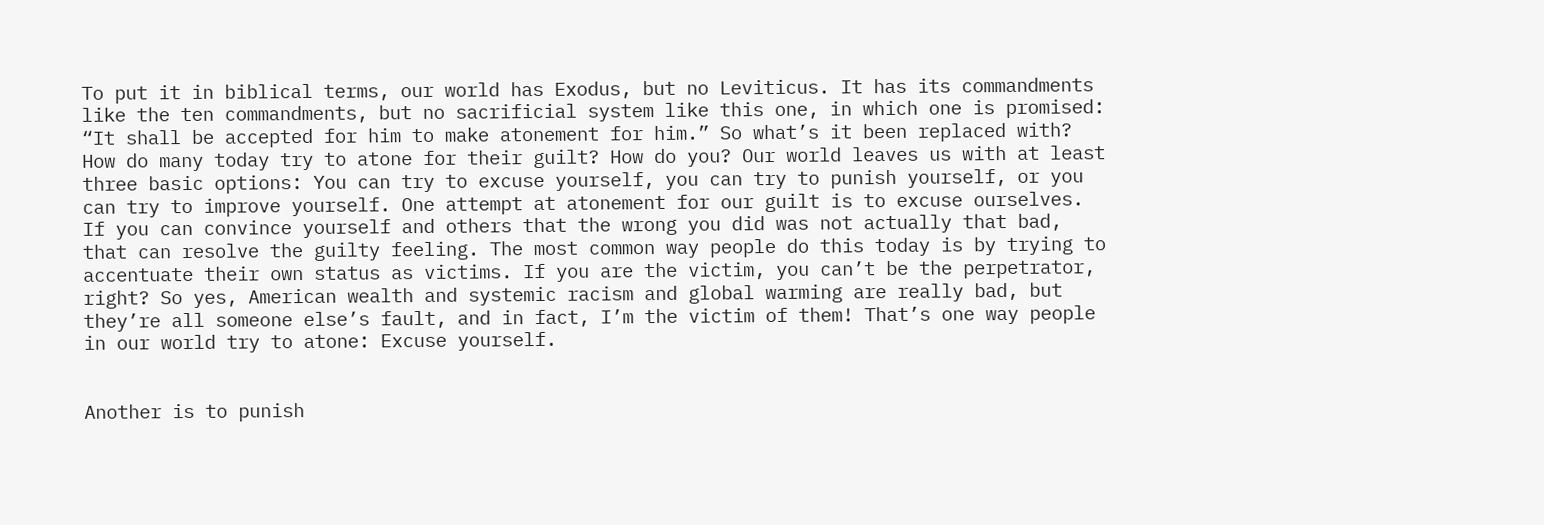To put it in biblical terms, our world has Exodus, but no Leviticus. It has its commandments like the ten commandments, but no sacrificial system like this one, in which one is promised: “It shall be accepted for him to make atonement for him.” So what’s it been replaced with? How do many today try to atone for their guilt? How do you? Our world leaves us with at least three basic options: You can try to excuse yourself, you can try to punish yourself, or you can try to improve yourself. One attempt at atonement for our guilt is to excuse ourselves. If you can convince yourself and others that the wrong you did was not actually that bad, that can resolve the guilty feeling. The most common way people do this today is by trying to accentuate their own status as victims. If you are the victim, you can’t be the perpetrator, right? So yes, American wealth and systemic racism and global warming are really bad, but they’re all someone else’s fault, and in fact, I’m the victim of them! That’s one way people in our world try to atone: Excuse yourself.


Another is to punish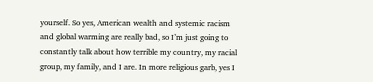yourself. So yes, American wealth and systemic racism and global warming are really bad, so I’m just going to constantly talk about how terrible my country, my racial group, my family, and I are. In more religious garb, yes I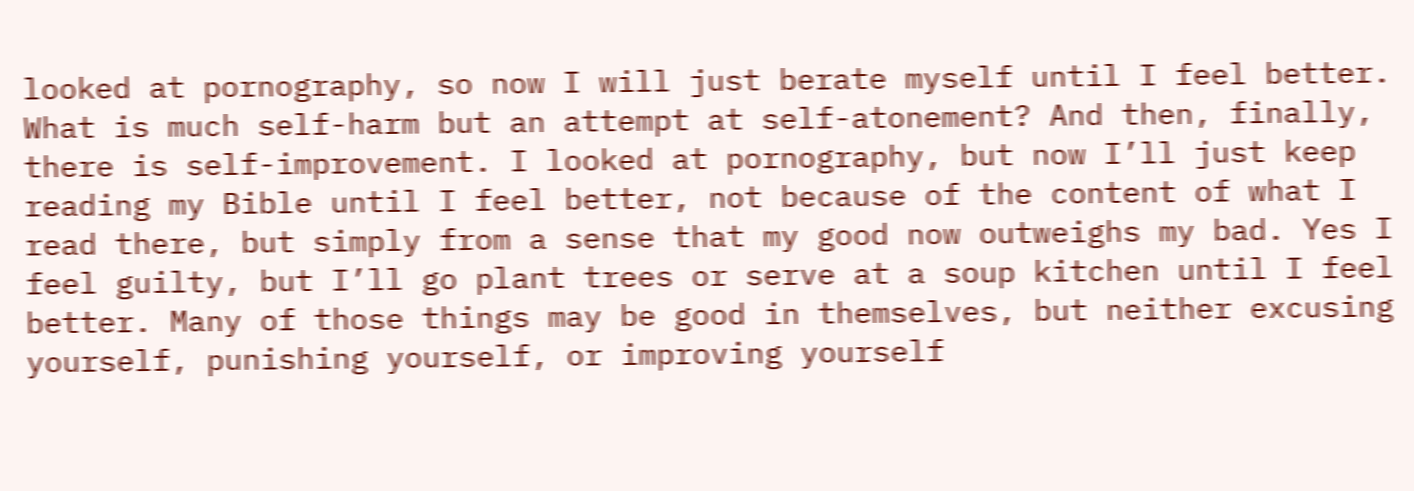looked at pornography, so now I will just berate myself until I feel better. What is much self-harm but an attempt at self-atonement? And then, finally, there is self-improvement. I looked at pornography, but now I’ll just keep reading my Bible until I feel better, not because of the content of what I read there, but simply from a sense that my good now outweighs my bad. Yes I feel guilty, but I’ll go plant trees or serve at a soup kitchen until I feel better. Many of those things may be good in themselves, but neither excusing yourself, punishing yourself, or improving yourself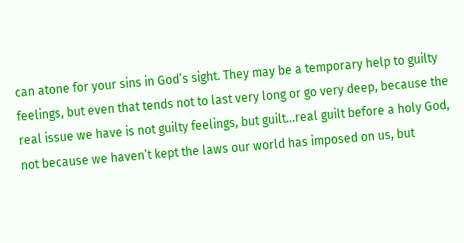can atone for your sins in God’s sight. They may be a temporary help to guilty feelings, but even that tends not to last very long or go very deep, because the real issue we have is not guilty feelings, but guilt…real guilt before a holy God, not because we haven’t kept the laws our world has imposed on us, but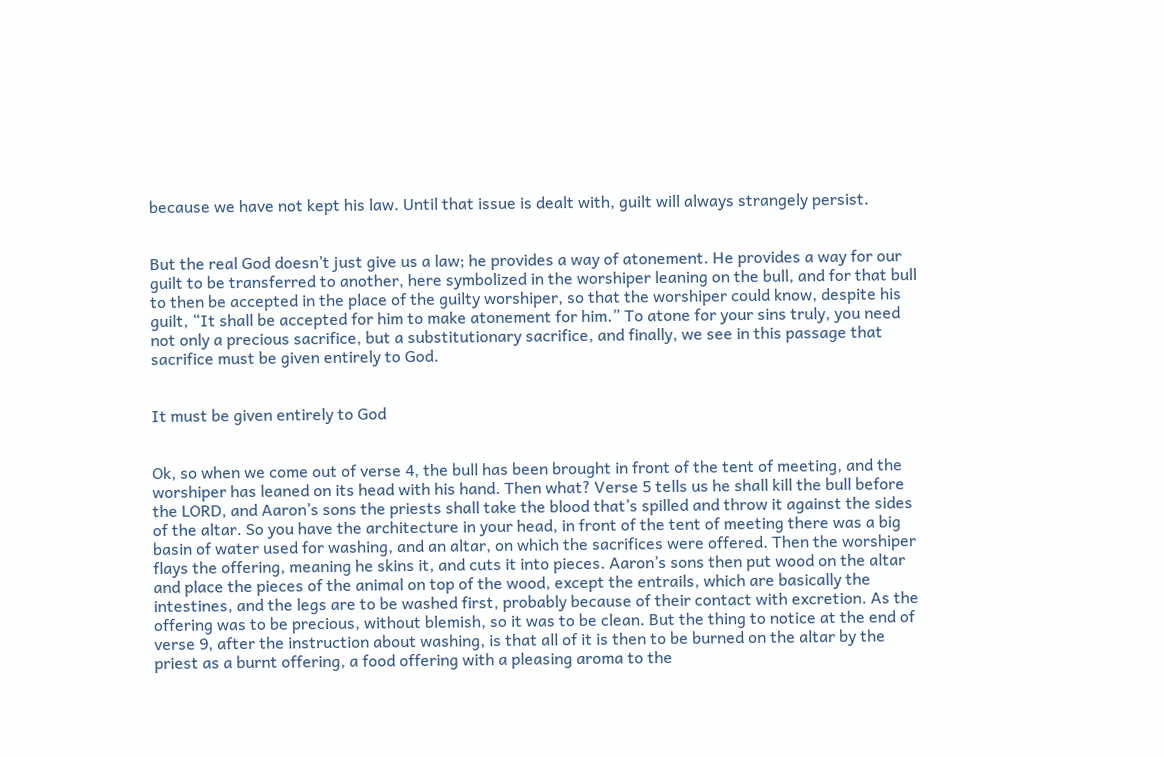because we have not kept his law. Until that issue is dealt with, guilt will always strangely persist.


But the real God doesn’t just give us a law; he provides a way of atonement. He provides a way for our guilt to be transferred to another, here symbolized in the worshiper leaning on the bull, and for that bull to then be accepted in the place of the guilty worshiper, so that the worshiper could know, despite his guilt, “It shall be accepted for him to make atonement for him.” To atone for your sins truly, you need not only a precious sacrifice, but a substitutionary sacrifice, and finally, we see in this passage that sacrifice must be given entirely to God.


It must be given entirely to God


Ok, so when we come out of verse 4, the bull has been brought in front of the tent of meeting, and the worshiper has leaned on its head with his hand. Then what? Verse 5 tells us he shall kill the bull before the LORD, and Aaron’s sons the priests shall take the blood that’s spilled and throw it against the sides of the altar. So you have the architecture in your head, in front of the tent of meeting there was a big basin of water used for washing, and an altar, on which the sacrifices were offered. Then the worshiper flays the offering, meaning he skins it, and cuts it into pieces. Aaron’s sons then put wood on the altar and place the pieces of the animal on top of the wood, except the entrails, which are basically the intestines, and the legs are to be washed first, probably because of their contact with excretion. As the offering was to be precious, without blemish, so it was to be clean. But the thing to notice at the end of verse 9, after the instruction about washing, is that all of it is then to be burned on the altar by the priest as a burnt offering, a food offering with a pleasing aroma to the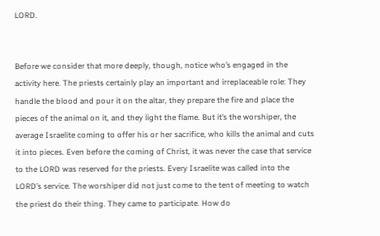LORD.


Before we consider that more deeply, though, notice who’s engaged in the activity here. The priests certainly play an important and irreplaceable role: They handle the blood and pour it on the altar, they prepare the fire and place the pieces of the animal on it, and they light the flame. But it’s the worshiper, the average Israelite coming to offer his or her sacrifice, who kills the animal and cuts it into pieces. Even before the coming of Christ, it was never the case that service to the LORD was reserved for the priests. Every Israelite was called into the LORD’s service. The worshiper did not just come to the tent of meeting to watch the priest do their thing. They came to participate. How do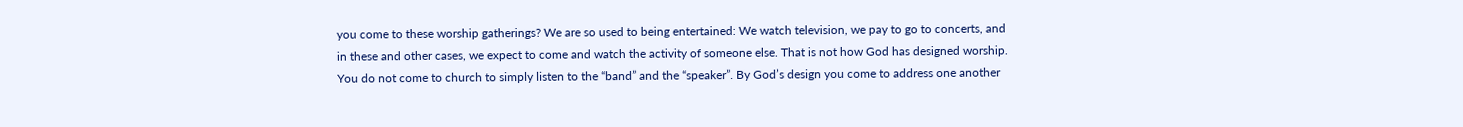you come to these worship gatherings? We are so used to being entertained: We watch television, we pay to go to concerts, and in these and other cases, we expect to come and watch the activity of someone else. That is not how God has designed worship. You do not come to church to simply listen to the “band” and the “speaker”. By God’s design you come to address one another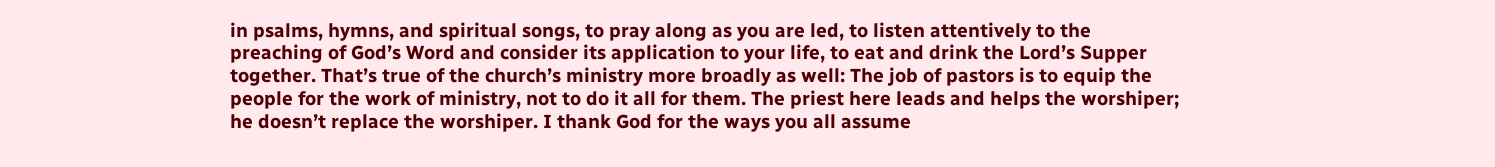in psalms, hymns, and spiritual songs, to pray along as you are led, to listen attentively to the preaching of God’s Word and consider its application to your life, to eat and drink the Lord’s Supper together. That’s true of the church’s ministry more broadly as well: The job of pastors is to equip the people for the work of ministry, not to do it all for them. The priest here leads and helps the worshiper; he doesn’t replace the worshiper. I thank God for the ways you all assume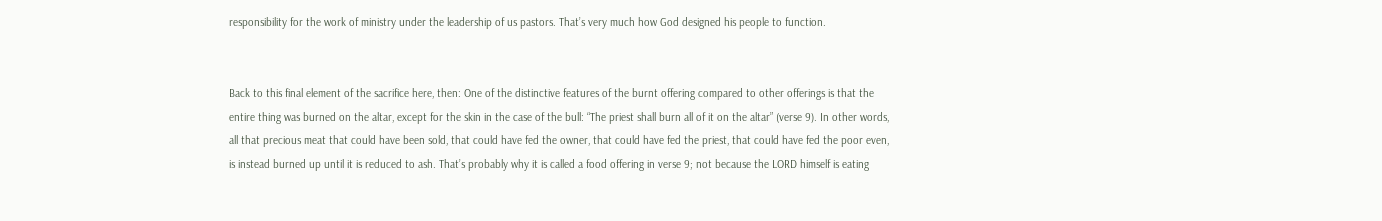responsibility for the work of ministry under the leadership of us pastors. That’s very much how God designed his people to function.


Back to this final element of the sacrifice here, then: One of the distinctive features of the burnt offering compared to other offerings is that the entire thing was burned on the altar, except for the skin in the case of the bull: “The priest shall burn all of it on the altar” (verse 9). In other words, all that precious meat that could have been sold, that could have fed the owner, that could have fed the priest, that could have fed the poor even, is instead burned up until it is reduced to ash. That’s probably why it is called a food offering in verse 9; not because the LORD himself is eating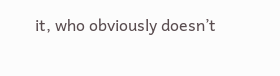it, who obviously doesn’t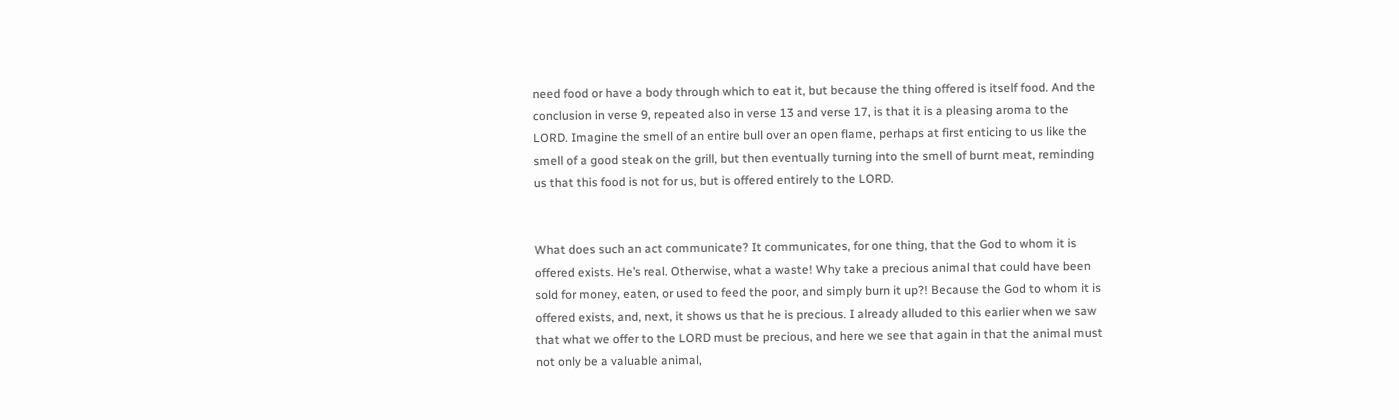need food or have a body through which to eat it, but because the thing offered is itself food. And the conclusion in verse 9, repeated also in verse 13 and verse 17, is that it is a pleasing aroma to the LORD. Imagine the smell of an entire bull over an open flame, perhaps at first enticing to us like the smell of a good steak on the grill, but then eventually turning into the smell of burnt meat, reminding us that this food is not for us, but is offered entirely to the LORD.


What does such an act communicate? It communicates, for one thing, that the God to whom it is offered exists. He’s real. Otherwise, what a waste! Why take a precious animal that could have been sold for money, eaten, or used to feed the poor, and simply burn it up?! Because the God to whom it is offered exists, and, next, it shows us that he is precious. I already alluded to this earlier when we saw that what we offer to the LORD must be precious, and here we see that again in that the animal must not only be a valuable animal,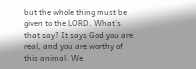but the whole thing must be given to the LORD. What’s that say? It says God you are real, and you are worthy of this animal. We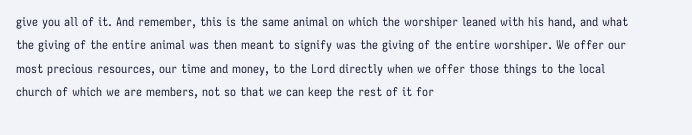give you all of it. And remember, this is the same animal on which the worshiper leaned with his hand, and what the giving of the entire animal was then meant to signify was the giving of the entire worshiper. We offer our most precious resources, our time and money, to the Lord directly when we offer those things to the local church of which we are members, not so that we can keep the rest of it for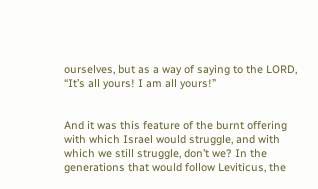ourselves, but as a way of saying to the LORD, “It’s all yours! I am all yours!”


And it was this feature of the burnt offering with which Israel would struggle, and with which we still struggle, don’t we? In the generations that would follow Leviticus, the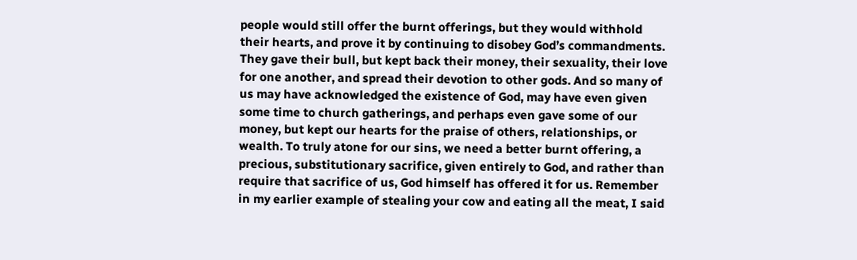people would still offer the burnt offerings, but they would withhold their hearts, and prove it by continuing to disobey God’s commandments. They gave their bull, but kept back their money, their sexuality, their love for one another, and spread their devotion to other gods. And so many of us may have acknowledged the existence of God, may have even given some time to church gatherings, and perhaps even gave some of our money, but kept our hearts for the praise of others, relationships, or wealth. To truly atone for our sins, we need a better burnt offering, a precious, substitutionary sacrifice, given entirely to God, and rather than require that sacrifice of us, God himself has offered it for us. Remember in my earlier example of stealing your cow and eating all the meat, I said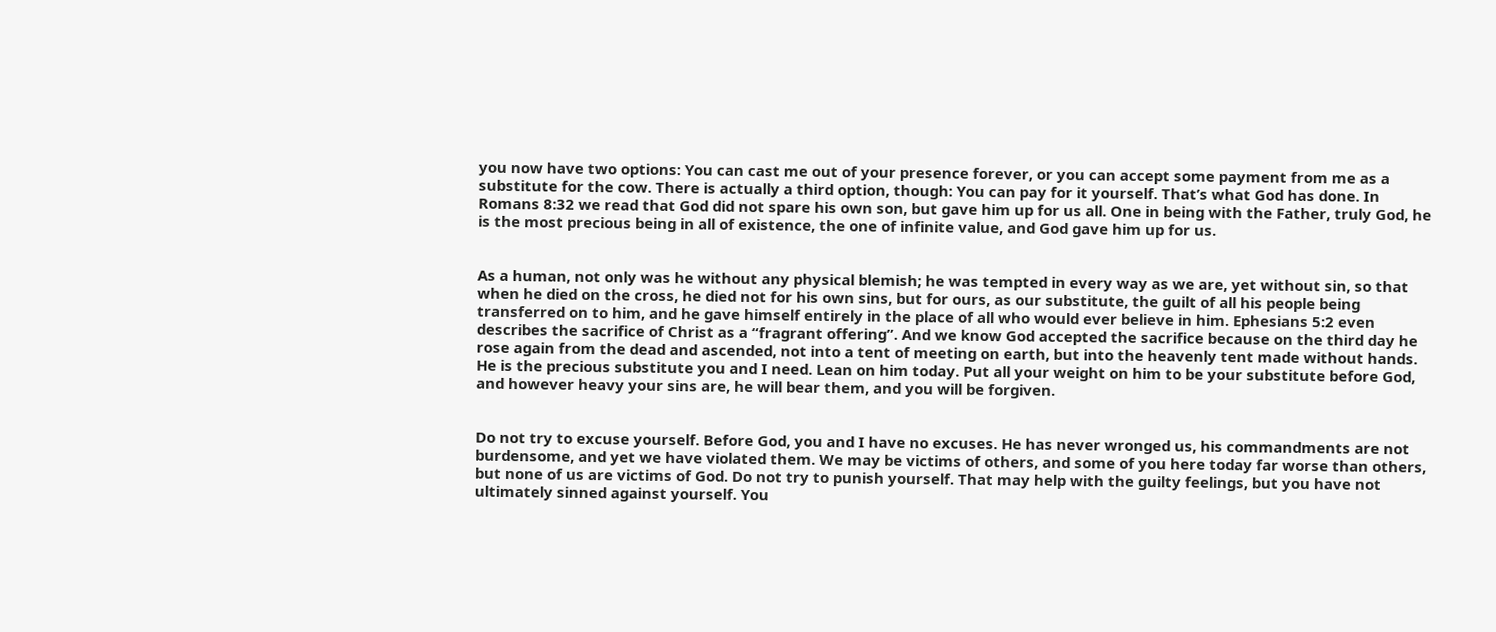you now have two options: You can cast me out of your presence forever, or you can accept some payment from me as a substitute for the cow. There is actually a third option, though: You can pay for it yourself. That’s what God has done. In Romans 8:32 we read that God did not spare his own son, but gave him up for us all. One in being with the Father, truly God, he is the most precious being in all of existence, the one of infinite value, and God gave him up for us.


As a human, not only was he without any physical blemish; he was tempted in every way as we are, yet without sin, so that when he died on the cross, he died not for his own sins, but for ours, as our substitute, the guilt of all his people being transferred on to him, and he gave himself entirely in the place of all who would ever believe in him. Ephesians 5:2 even describes the sacrifice of Christ as a “fragrant offering”. And we know God accepted the sacrifice because on the third day he rose again from the dead and ascended, not into a tent of meeting on earth, but into the heavenly tent made without hands. He is the precious substitute you and I need. Lean on him today. Put all your weight on him to be your substitute before God, and however heavy your sins are, he will bear them, and you will be forgiven.


Do not try to excuse yourself. Before God, you and I have no excuses. He has never wronged us, his commandments are not burdensome, and yet we have violated them. We may be victims of others, and some of you here today far worse than others, but none of us are victims of God. Do not try to punish yourself. That may help with the guilty feelings, but you have not ultimately sinned against yourself. You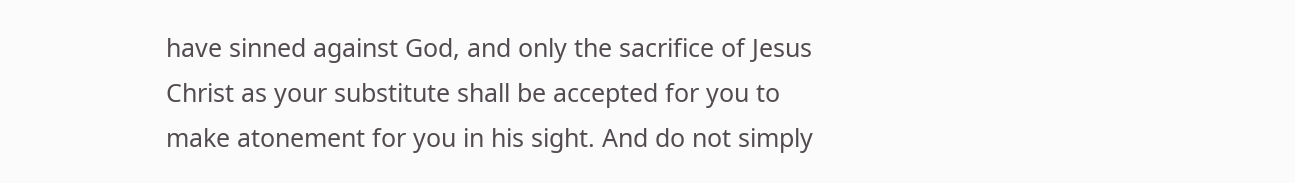have sinned against God, and only the sacrifice of Jesus Christ as your substitute shall be accepted for you to make atonement for you in his sight. And do not simply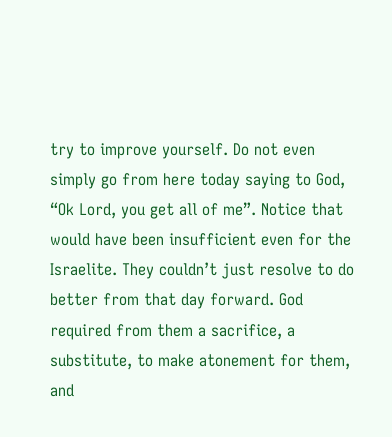try to improve yourself. Do not even simply go from here today saying to God, “Ok Lord, you get all of me”. Notice that would have been insufficient even for the Israelite. They couldn’t just resolve to do better from that day forward. God required from them a sacrifice, a substitute, to make atonement for them, and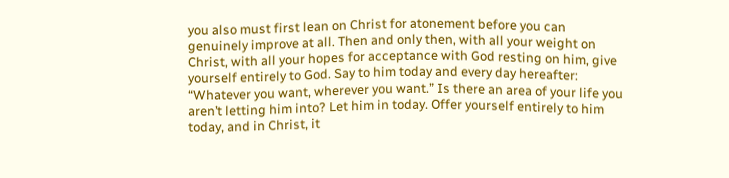you also must first lean on Christ for atonement before you can genuinely improve at all. Then and only then, with all your weight on Christ, with all your hopes for acceptance with God resting on him, give yourself entirely to God. Say to him today and every day hereafter: “Whatever you want, wherever you want.” Is there an area of your life you aren’t letting him into? Let him in today. Offer yourself entirely to him today, and in Christ, it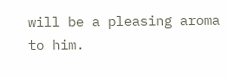will be a pleasing aroma to him.